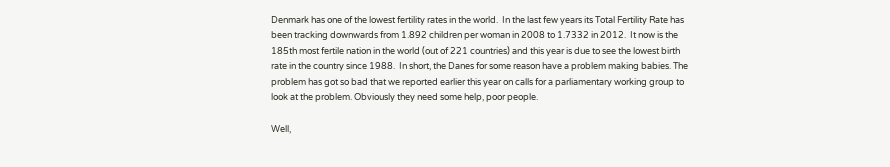Denmark has one of the lowest fertility rates in the world.  In the last few years its Total Fertility Rate has been tracking downwards from 1.892 children per woman in 2008 to 1.7332 in 2012.  It now is the 185th most fertile nation in the world (out of 221 countries) and this year is due to see the lowest birth rate in the country since 1988.  In short, the Danes for some reason have a problem making babies. The problem has got so bad that we reported earlier this year on calls for a parliamentary working group to look at the problem. Obviously they need some help, poor people.

Well,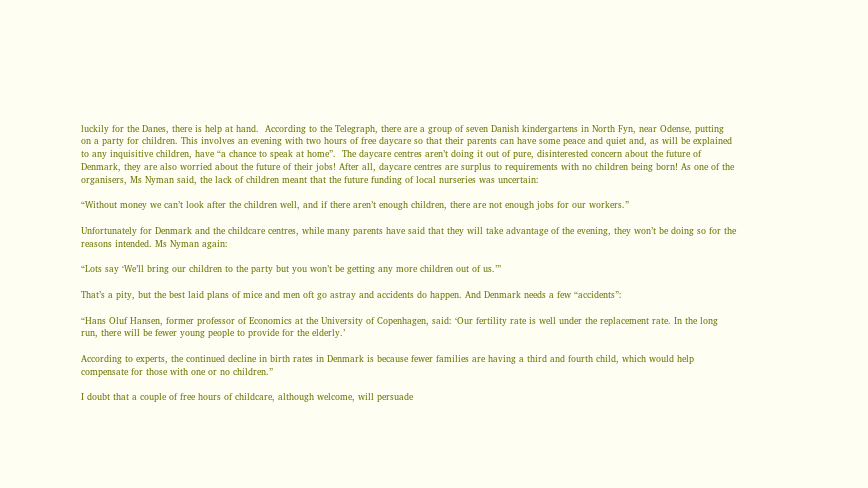luckily for the Danes, there is help at hand.  According to the Telegraph, there are a group of seven Danish kindergartens in North Fyn, near Odense, putting on a party for children. This involves an evening with two hours of free daycare so that their parents can have some peace and quiet and, as will be explained to any inquisitive children, have “a chance to speak at home”.  The daycare centres aren’t doing it out of pure, disinterested concern about the future of Denmark, they are also worried about the future of their jobs! After all, daycare centres are surplus to requirements with no children being born! As one of the organisers, Ms Nyman said, the lack of children meant that the future funding of local nurseries was uncertain:

“Without money we can’t look after the children well, and if there aren’t enough children, there are not enough jobs for our workers.”

Unfortunately for Denmark and the childcare centres, while many parents have said that they will take advantage of the evening, they won’t be doing so for the reasons intended. Ms Nyman again:

“Lots say ‘We’ll bring our children to the party but you won’t be getting any more children out of us.’”

That’s a pity, but the best laid plans of mice and men oft go astray and accidents do happen. And Denmark needs a few “accidents”:

“Hans Oluf Hansen, former professor of Economics at the University of Copenhagen, said: ‘Our fertility rate is well under the replacement rate. In the long run, there will be fewer young people to provide for the elderly.’

According to experts, the continued decline in birth rates in Denmark is because fewer families are having a third and fourth child, which would help compensate for those with one or no children.”

I doubt that a couple of free hours of childcare, although welcome, will persuade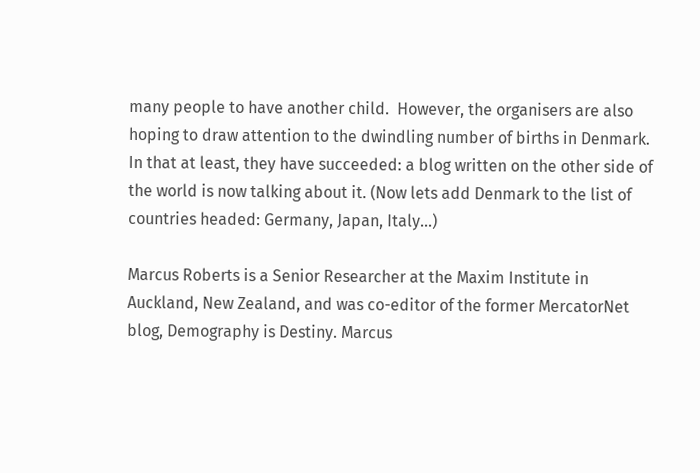many people to have another child.  However, the organisers are also hoping to draw attention to the dwindling number of births in Denmark. In that at least, they have succeeded: a blog written on the other side of the world is now talking about it. (Now lets add Denmark to the list of countries headed: Germany, Japan, Italy…)

Marcus Roberts is a Senior Researcher at the Maxim Institute in Auckland, New Zealand, and was co-editor of the former MercatorNet blog, Demography is Destiny. Marcus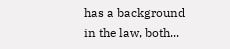has a background in the law, both...